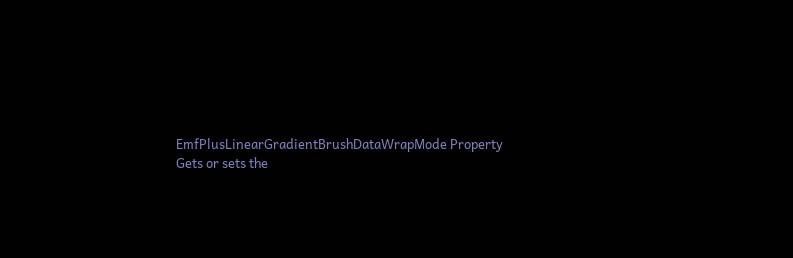EmfPlusLinearGradientBrushDataWrapMode Property
Gets or sets the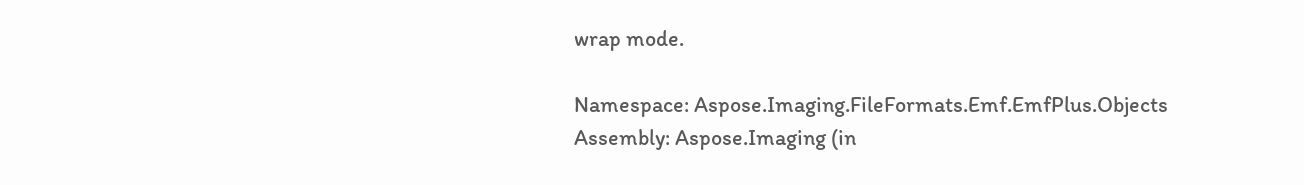wrap mode.

Namespace: Aspose.Imaging.FileFormats.Emf.EmfPlus.Objects
Assembly: Aspose.Imaging (in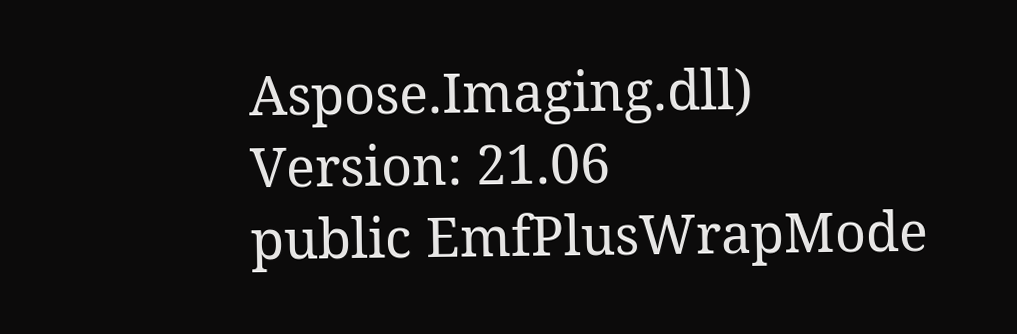Aspose.Imaging.dll) Version: 21.06
public EmfPlusWrapMode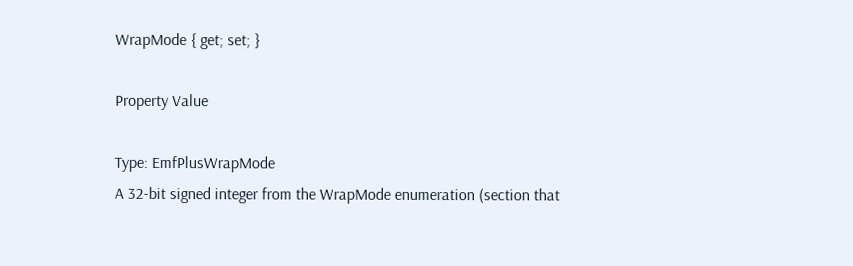WrapMode { get; set; }

Property Value

Type: EmfPlusWrapMode
A 32-bit signed integer from the WrapMode enumeration (section that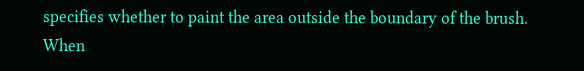specifies whether to paint the area outside the boundary of the brush. When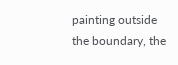painting outside the boundary, the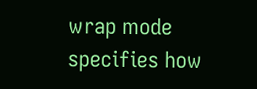wrap mode specifies how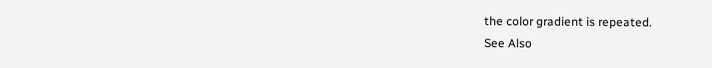the color gradient is repeated.
See Also